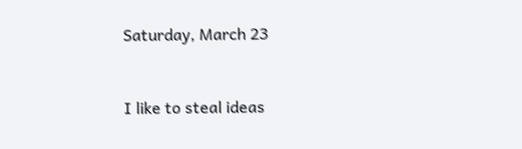Saturday, March 23


I like to steal ideas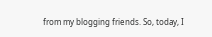from my blogging friends. So, today, I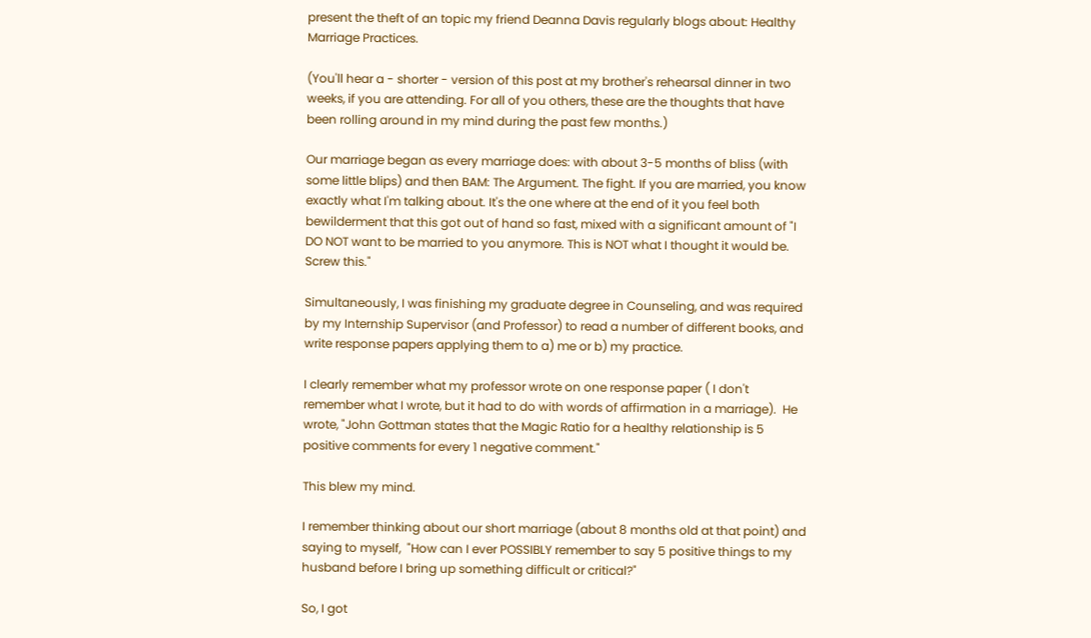present the theft of an topic my friend Deanna Davis regularly blogs about: Healthy Marriage Practices.

(You'll hear a - shorter - version of this post at my brother's rehearsal dinner in two weeks, if you are attending. For all of you others, these are the thoughts that have been rolling around in my mind during the past few months.)

Our marriage began as every marriage does: with about 3-5 months of bliss (with some little blips) and then BAM: The Argument. The fight. If you are married, you know exactly what I'm talking about. It's the one where at the end of it you feel both bewilderment that this got out of hand so fast, mixed with a significant amount of "I DO NOT want to be married to you anymore. This is NOT what I thought it would be. Screw this."

Simultaneously, I was finishing my graduate degree in Counseling, and was required by my Internship Supervisor (and Professor) to read a number of different books, and write response papers applying them to a) me or b) my practice.

I clearly remember what my professor wrote on one response paper ( I don't remember what I wrote, but it had to do with words of affirmation in a marriage).  He wrote, "John Gottman states that the Magic Ratio for a healthy relationship is 5 positive comments for every 1 negative comment."

This blew my mind.

I remember thinking about our short marriage (about 8 months old at that point) and saying to myself,  "How can I ever POSSIBLY remember to say 5 positive things to my husband before I bring up something difficult or critical?"

So, I got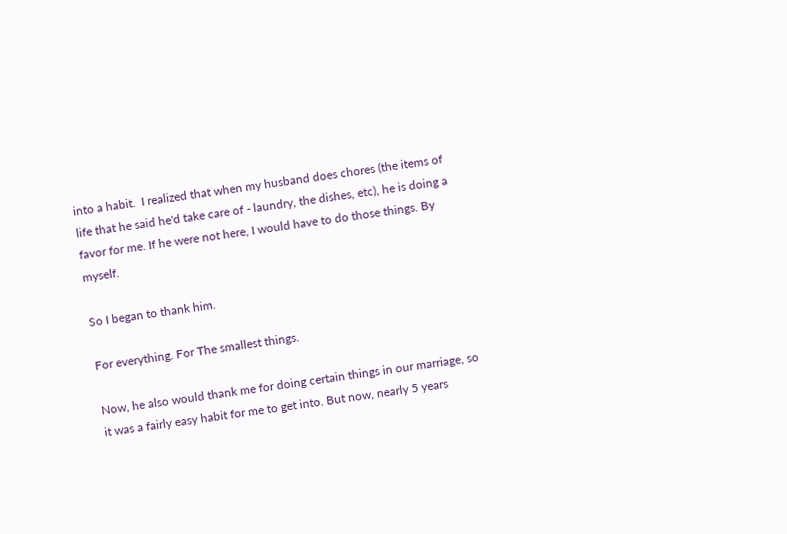into a habit.  I realized that when my husband does chores (the items of life that he said he'd take care of - laundry, the dishes, etc), he is doing a favor for me. If he were not here, I would have to do those things. By myself.

So I began to thank him.

For everything. For The smallest things.

Now, he also would thank me for doing certain things in our marriage, so it was a fairly easy habit for me to get into. But now, nearly 5 years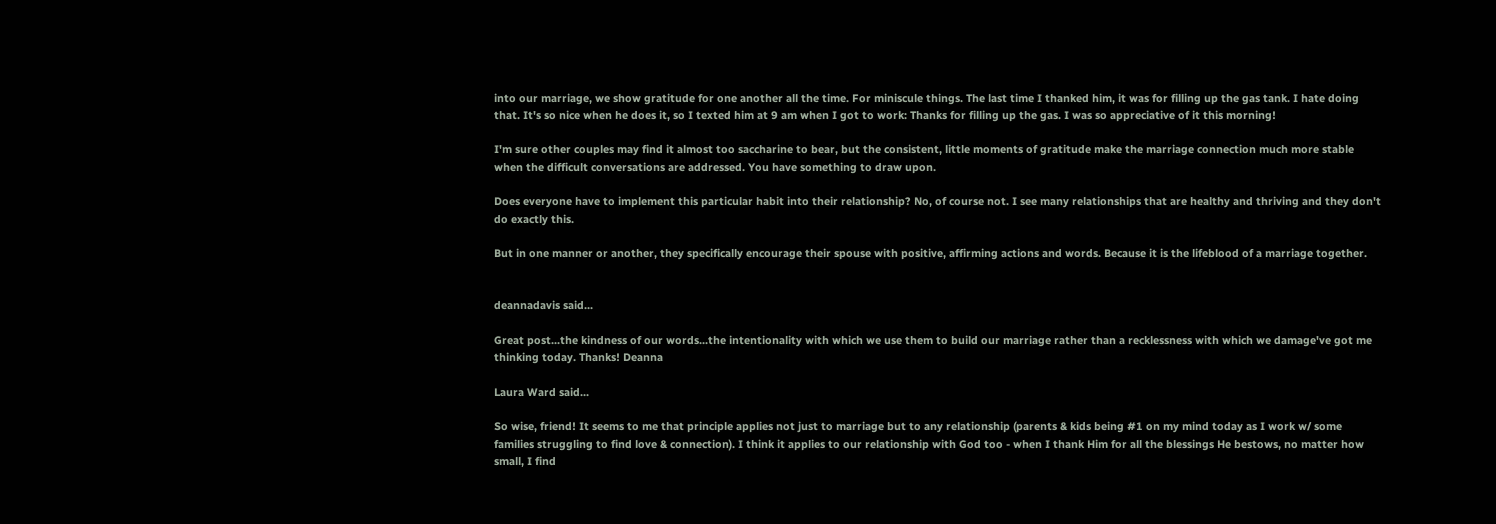into our marriage, we show gratitude for one another all the time. For miniscule things. The last time I thanked him, it was for filling up the gas tank. I hate doing that. It's so nice when he does it, so I texted him at 9 am when I got to work: Thanks for filling up the gas. I was so appreciative of it this morning!

I'm sure other couples may find it almost too saccharine to bear, but the consistent, little moments of gratitude make the marriage connection much more stable when the difficult conversations are addressed. You have something to draw upon.

Does everyone have to implement this particular habit into their relationship? No, of course not. I see many relationships that are healthy and thriving and they don't do exactly this.

But in one manner or another, they specifically encourage their spouse with positive, affirming actions and words. Because it is the lifeblood of a marriage together.


deannadavis said...

Great post...the kindness of our words...the intentionality with which we use them to build our marriage rather than a recklessness with which we damage've got me thinking today. Thanks! Deanna

Laura Ward said...

So wise, friend! It seems to me that principle applies not just to marriage but to any relationship (parents & kids being #1 on my mind today as I work w/ some families struggling to find love & connection). I think it applies to our relationship with God too - when I thank Him for all the blessings He bestows, no matter how small, I find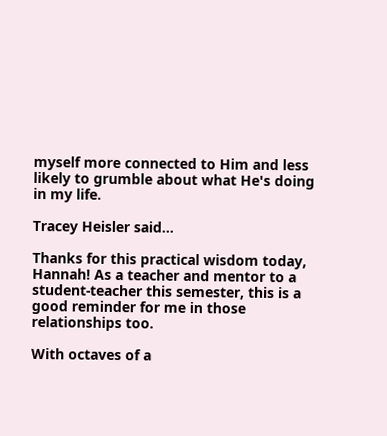myself more connected to Him and less likely to grumble about what He's doing in my life.

Tracey Heisler said...

Thanks for this practical wisdom today, Hannah! As a teacher and mentor to a student-teacher this semester, this is a good reminder for me in those relationships too.

With octaves of a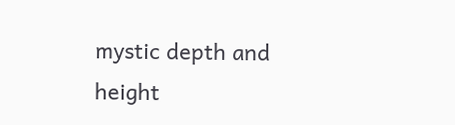mystic depth and height